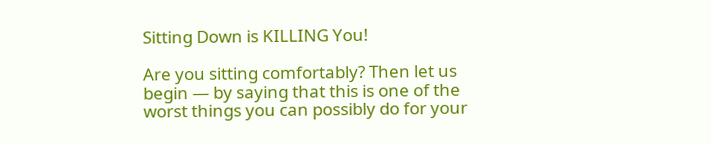Sitting Down is KILLING You!

Are you sitting comfortably? Then let us begin — by saying that this is one of the worst things you can possibly do for your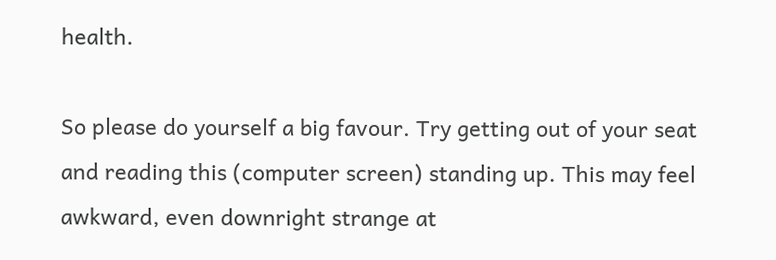health.

So please do yourself a big favour. Try getting out of your seat and reading this (computer screen) standing up. This may feel awkward, even downright strange at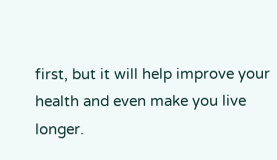first, but it will help improve your health and even make you live longer.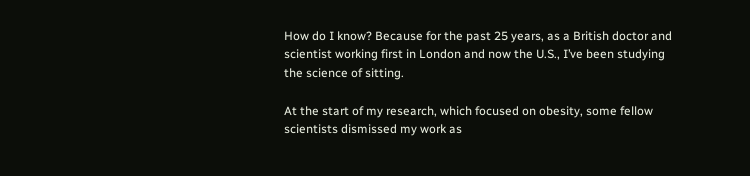How do I know? Because for the past 25 years, as a British doctor and scientist working first in London and now the U.S., I’ve been studying the science of sitting.

At the start of my research, which focused on obesity, some fellow scientists dismissed my work as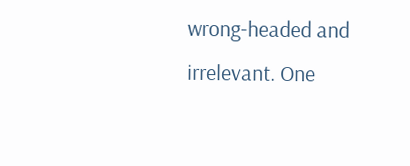wrong-headed and irrelevant. One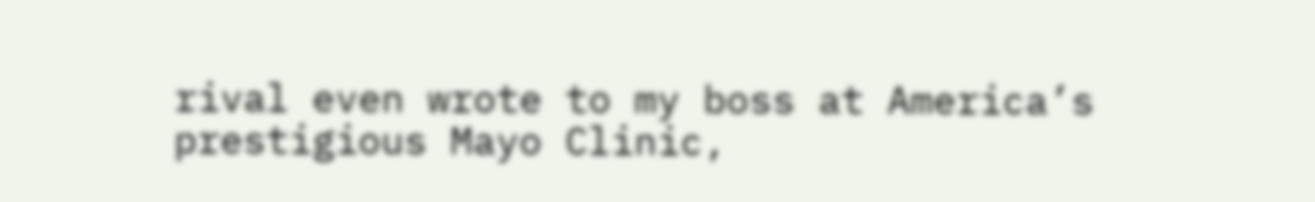rival even wrote to my boss at America’s prestigious Mayo Clinic,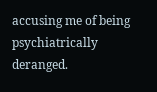accusing me of being psychiatrically deranged.